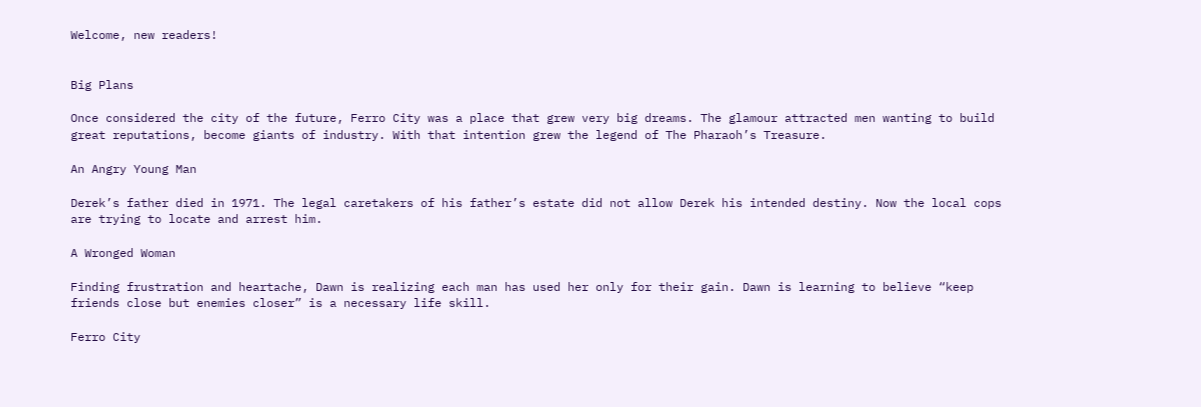Welcome, new readers!


Big Plans

Once considered the city of the future, Ferro City was a place that grew very big dreams. The glamour attracted men wanting to build great reputations, become giants of industry. With that intention grew the legend of The Pharaoh’s Treasure.

An Angry Young Man

Derek’s father died in 1971. The legal caretakers of his father’s estate did not allow Derek his intended destiny. Now the local cops are trying to locate and arrest him.

A Wronged Woman

Finding frustration and heartache, Dawn is realizing each man has used her only for their gain. Dawn is learning to believe “keep friends close but enemies closer” is a necessary life skill.

Ferro City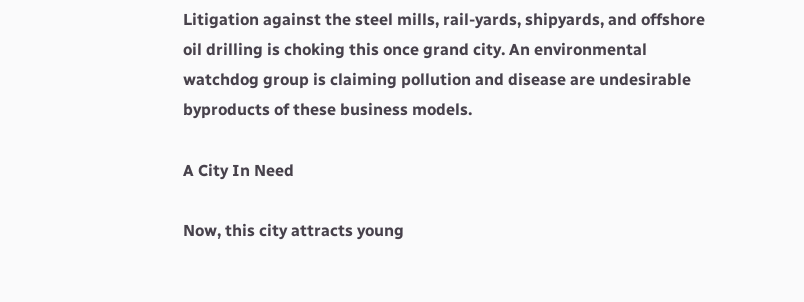Litigation against the steel mills, rail-yards, shipyards, and offshore oil drilling is choking this once grand city. An environmental watchdog group is claiming pollution and disease are undesirable byproducts of these business models.

A City In Need

Now, this city attracts young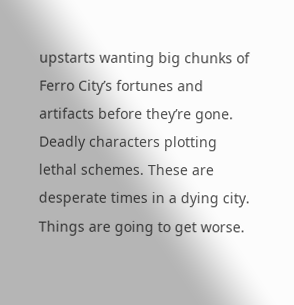upstarts wanting big chunks of Ferro City’s fortunes and artifacts before they’re gone. Deadly characters plotting lethal schemes. These are desperate times in a dying city. Things are going to get worse.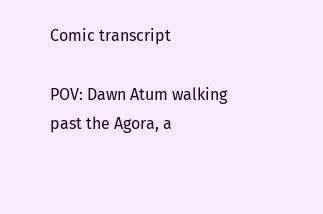Comic transcript

POV: Dawn Atum walking past the Agora, a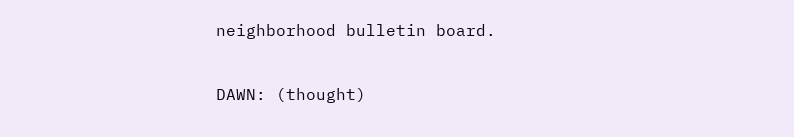neighborhood bulletin board.

DAWN: (thought)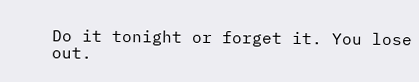Do it tonight or forget it. You lose out.